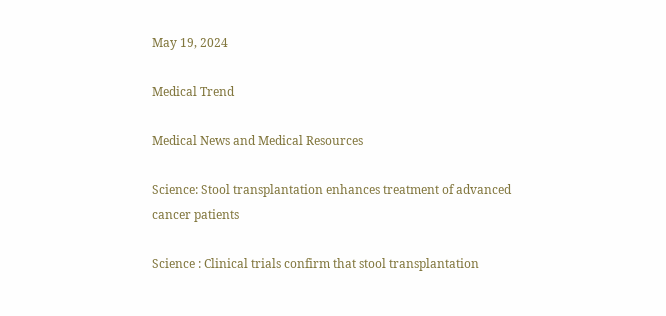May 19, 2024

Medical Trend

Medical News and Medical Resources

Science: Stool transplantation enhances treatment of advanced cancer patients

Science : Clinical trials confirm that stool transplantation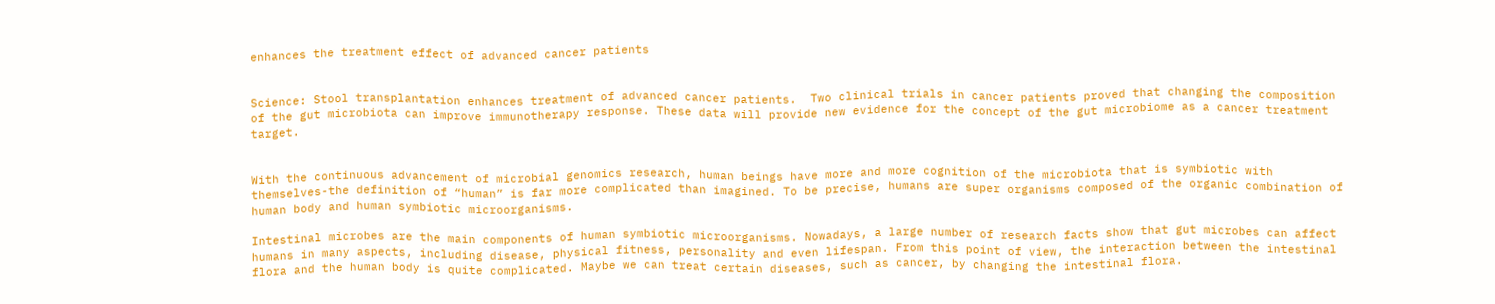enhances the treatment effect of advanced cancer patients


Science: Stool transplantation enhances treatment of advanced cancer patients.  Two clinical trials in cancer patients proved that changing the composition of the gut microbiota can improve immunotherapy response. These data will provide new evidence for the concept of the gut microbiome as a cancer treatment target.


With the continuous advancement of microbial genomics research, human beings have more and more cognition of the microbiota that is symbiotic with themselves-the definition of “human” is far more complicated than imagined. To be precise, humans are super organisms composed of the organic combination of human body and human symbiotic microorganisms.

Intestinal microbes are the main components of human symbiotic microorganisms. Nowadays, a large number of research facts show that gut microbes can affect humans in many aspects, including disease, physical fitness, personality and even lifespan. From this point of view, the interaction between the intestinal flora and the human body is quite complicated. Maybe we can treat certain diseases, such as cancer, by changing the intestinal flora.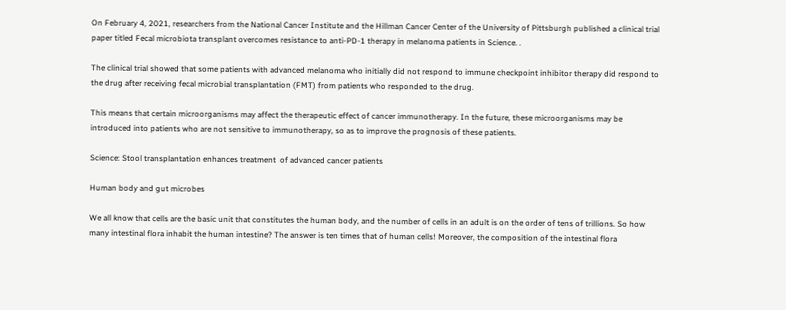On February 4, 2021, researchers from the National Cancer Institute and the Hillman Cancer Center of the University of Pittsburgh published a clinical trial paper titled Fecal microbiota transplant overcomes resistance to anti-PD-1 therapy in melanoma patients in Science. .

The clinical trial showed that some patients with advanced melanoma who initially did not respond to immune checkpoint inhibitor therapy did respond to the drug after receiving fecal microbial transplantation (FMT) from patients who responded to the drug.

This means that certain microorganisms may affect the therapeutic effect of cancer immunotherapy. In the future, these microorganisms may be introduced into patients who are not sensitive to immunotherapy, so as to improve the prognosis of these patients.

Science: Stool transplantation enhances treatment  of advanced cancer patients

Human body and gut microbes

We all know that cells are the basic unit that constitutes the human body, and the number of cells in an adult is on the order of tens of trillions. So how many intestinal flora inhabit the human intestine? The answer is ten times that of human cells! Moreover, the composition of the intestinal flora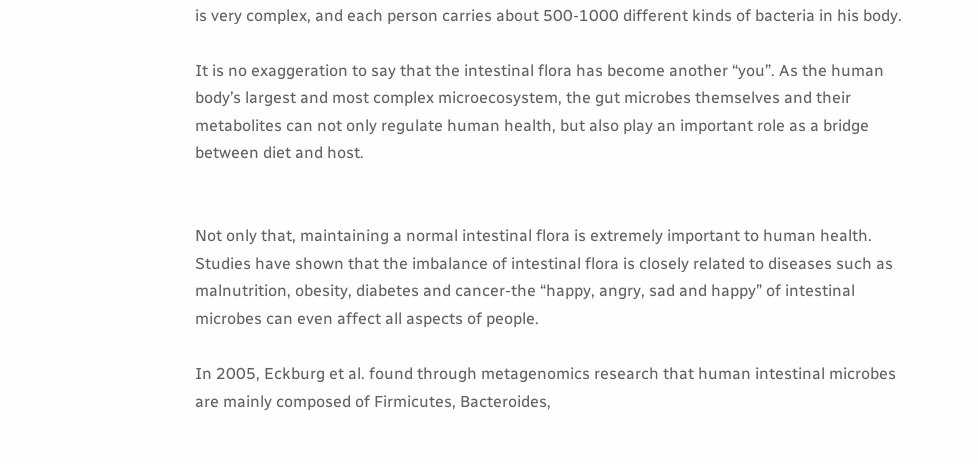is very complex, and each person carries about 500-1000 different kinds of bacteria in his body.

It is no exaggeration to say that the intestinal flora has become another “you”. As the human body’s largest and most complex microecosystem, the gut microbes themselves and their metabolites can not only regulate human health, but also play an important role as a bridge between diet and host.


Not only that, maintaining a normal intestinal flora is extremely important to human health. Studies have shown that the imbalance of intestinal flora is closely related to diseases such as malnutrition, obesity, diabetes and cancer-the “happy, angry, sad and happy” of intestinal microbes can even affect all aspects of people.

In 2005, Eckburg et al. found through metagenomics research that human intestinal microbes are mainly composed of Firmicutes, Bacteroides,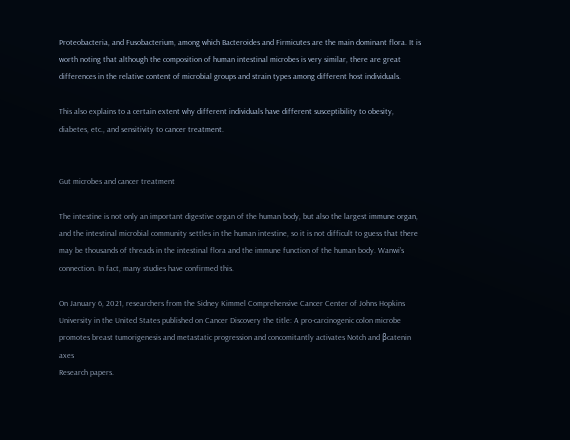Proteobacteria, and Fusobacterium, among which Bacteroides and Firmicutes are the main dominant flora. It is worth noting that although the composition of human intestinal microbes is very similar, there are great differences in the relative content of microbial groups and strain types among different host individuals.

This also explains to a certain extent why different individuals have different susceptibility to obesity, diabetes, etc., and sensitivity to cancer treatment.


Gut microbes and cancer treatment

The intestine is not only an important digestive organ of the human body, but also the largest immune organ, and the intestinal microbial community settles in the human intestine, so it is not difficult to guess that there may be thousands of threads in the intestinal flora and the immune function of the human body. Wanwi’s connection. In fact, many studies have confirmed this.

On January 6, 2021, researchers from the Sidney Kimmel Comprehensive Cancer Center of Johns Hopkins University in the United States published on Cancer Discovery the title: A pro-carcinogenic colon microbe promotes breast tumorigenesis and metastatic progression and concomitantly activates Notch and βcatenin axes
Research papers.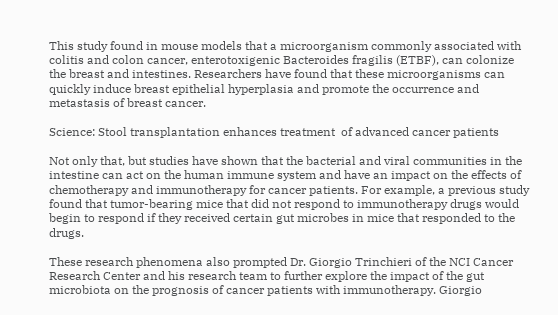This study found in mouse models that a microorganism commonly associated with colitis and colon cancer, enterotoxigenic Bacteroides fragilis (ETBF), can colonize the breast and intestines. Researchers have found that these microorganisms can quickly induce breast epithelial hyperplasia and promote the occurrence and metastasis of breast cancer.

Science: Stool transplantation enhances treatment  of advanced cancer patients

Not only that, but studies have shown that the bacterial and viral communities in the intestine can act on the human immune system and have an impact on the effects of chemotherapy and immunotherapy for cancer patients. For example, a previous study found that tumor-bearing mice that did not respond to immunotherapy drugs would begin to respond if they received certain gut microbes in mice that responded to the drugs.

These research phenomena also prompted Dr. Giorgio Trinchieri of the NCI Cancer Research Center and his research team to further explore the impact of the gut microbiota on the prognosis of cancer patients with immunotherapy. Giorgio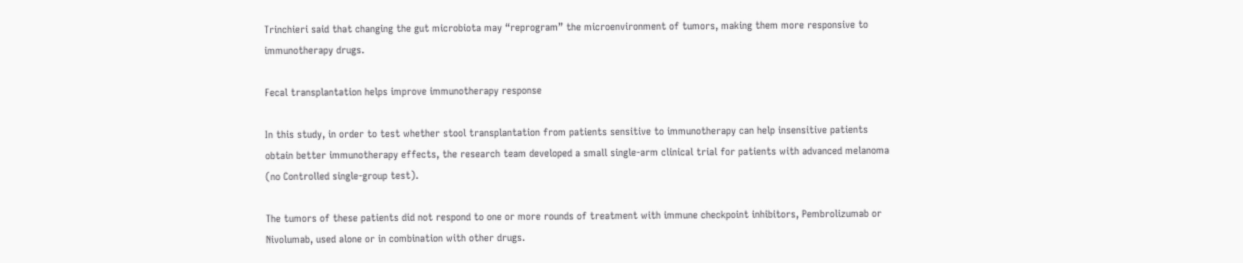Trinchieri said that changing the gut microbiota may “reprogram” the microenvironment of tumors, making them more responsive to immunotherapy drugs.

Fecal transplantation helps improve immunotherapy response

In this study, in order to test whether stool transplantation from patients sensitive to immunotherapy can help insensitive patients obtain better immunotherapy effects, the research team developed a small single-arm clinical trial for patients with advanced melanoma (no Controlled single-group test).

The tumors of these patients did not respond to one or more rounds of treatment with immune checkpoint inhibitors, Pembrolizumab or Nivolumab, used alone or in combination with other drugs.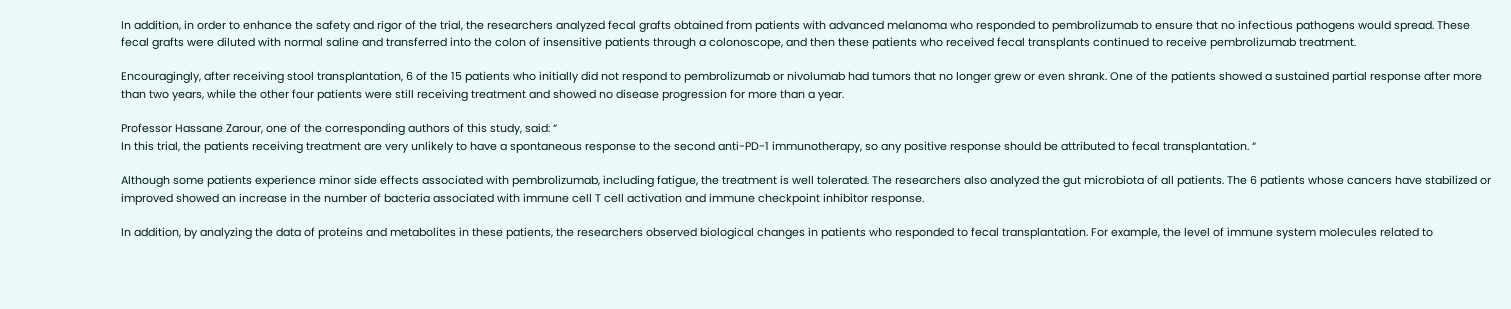In addition, in order to enhance the safety and rigor of the trial, the researchers analyzed fecal grafts obtained from patients with advanced melanoma who responded to pembrolizumab to ensure that no infectious pathogens would spread. These fecal grafts were diluted with normal saline and transferred into the colon of insensitive patients through a colonoscope, and then these patients who received fecal transplants continued to receive pembrolizumab treatment.

Encouragingly, after receiving stool transplantation, 6 of the 15 patients who initially did not respond to pembrolizumab or nivolumab had tumors that no longer grew or even shrank. One of the patients showed a sustained partial response after more than two years, while the other four patients were still receiving treatment and showed no disease progression for more than a year.

Professor Hassane Zarour, one of the corresponding authors of this study, said: “
In this trial, the patients receiving treatment are very unlikely to have a spontaneous response to the second anti-PD-1 immunotherapy, so any positive response should be attributed to fecal transplantation. “

Although some patients experience minor side effects associated with pembrolizumab, including fatigue, the treatment is well tolerated. The researchers also analyzed the gut microbiota of all patients. The 6 patients whose cancers have stabilized or improved showed an increase in the number of bacteria associated with immune cell T cell activation and immune checkpoint inhibitor response.

In addition, by analyzing the data of proteins and metabolites in these patients, the researchers observed biological changes in patients who responded to fecal transplantation. For example, the level of immune system molecules related to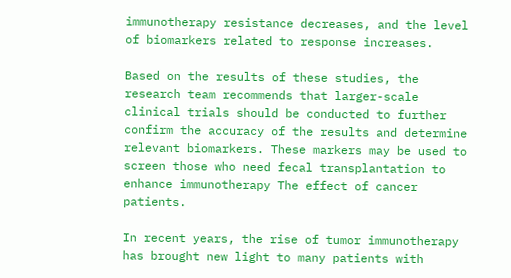immunotherapy resistance decreases, and the level of biomarkers related to response increases.

Based on the results of these studies, the research team recommends that larger-scale clinical trials should be conducted to further confirm the accuracy of the results and determine relevant biomarkers. These markers may be used to screen those who need fecal transplantation to enhance immunotherapy The effect of cancer patients.

In recent years, the rise of tumor immunotherapy has brought new light to many patients with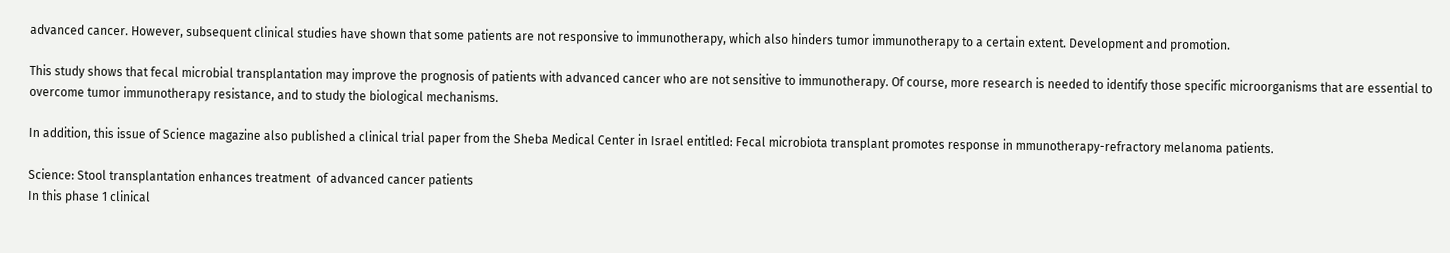advanced cancer. However, subsequent clinical studies have shown that some patients are not responsive to immunotherapy, which also hinders tumor immunotherapy to a certain extent. Development and promotion.

This study shows that fecal microbial transplantation may improve the prognosis of patients with advanced cancer who are not sensitive to immunotherapy. Of course, more research is needed to identify those specific microorganisms that are essential to overcome tumor immunotherapy resistance, and to study the biological mechanisms.

In addition, this issue of Science magazine also published a clinical trial paper from the Sheba Medical Center in Israel entitled: Fecal microbiota transplant promotes response in mmunotherapy-refractory melanoma patients.

Science: Stool transplantation enhances treatment  of advanced cancer patients
In this phase 1 clinical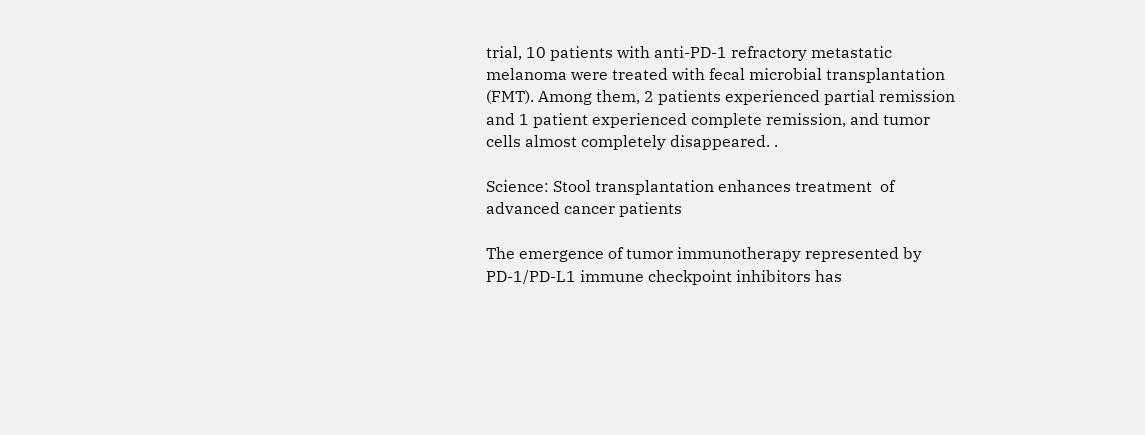trial, 10 patients with anti-PD-1 refractory metastatic melanoma were treated with fecal microbial transplantation (FMT). Among them, 2 patients experienced partial remission and 1 patient experienced complete remission, and tumor cells almost completely disappeared. .

Science: Stool transplantation enhances treatment  of advanced cancer patients

The emergence of tumor immunotherapy represented by PD-1/PD-L1 immune checkpoint inhibitors has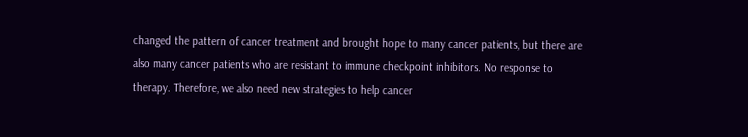changed the pattern of cancer treatment and brought hope to many cancer patients, but there are also many cancer patients who are resistant to immune checkpoint inhibitors. No response to therapy. Therefore, we also need new strategies to help cancer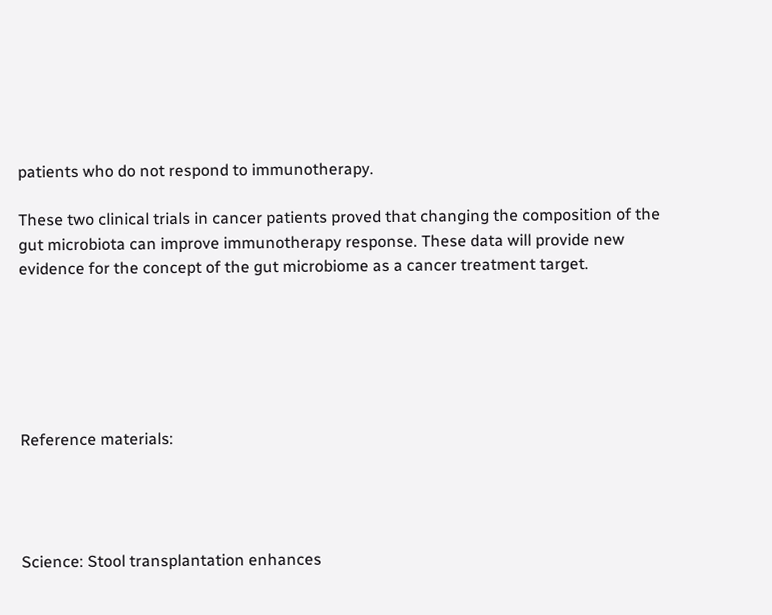patients who do not respond to immunotherapy.

These two clinical trials in cancer patients proved that changing the composition of the gut microbiota can improve immunotherapy response. These data will provide new evidence for the concept of the gut microbiome as a cancer treatment target.






Reference materials:




Science: Stool transplantation enhances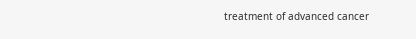treatment of advanced cancer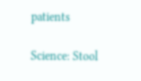patients

Science: Stool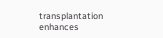transplantation enhances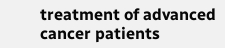treatment of advanced cancer patients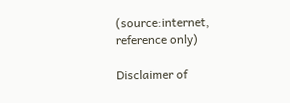(source:internet, reference only)

Disclaimer of